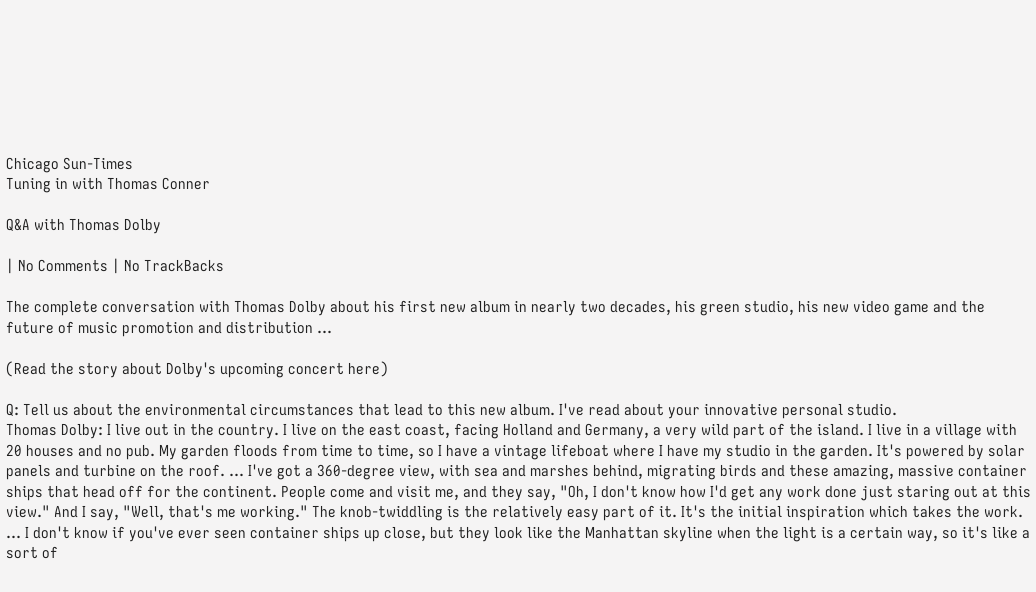Chicago Sun-Times
Tuning in with Thomas Conner

Q&A with Thomas Dolby

| No Comments | No TrackBacks

The complete conversation with Thomas Dolby about his first new album in nearly two decades, his green studio, his new video game and the future of music promotion and distribution ...

(Read the story about Dolby's upcoming concert here)

Q: Tell us about the environmental circumstances that lead to this new album. I've read about your innovative personal studio.
Thomas Dolby: I live out in the country. I live on the east coast, facing Holland and Germany, a very wild part of the island. I live in a village with 20 houses and no pub. My garden floods from time to time, so I have a vintage lifeboat where I have my studio in the garden. It's powered by solar panels and turbine on the roof. ... I've got a 360-degree view, with sea and marshes behind, migrating birds and these amazing, massive container ships that head off for the continent. People come and visit me, and they say, "Oh, I don't know how I'd get any work done just staring out at this view." And I say, "Well, that's me working." The knob-twiddling is the relatively easy part of it. It's the initial inspiration which takes the work. ... I don't know if you've ever seen container ships up close, but they look like the Manhattan skyline when the light is a certain way, so it's like a sort of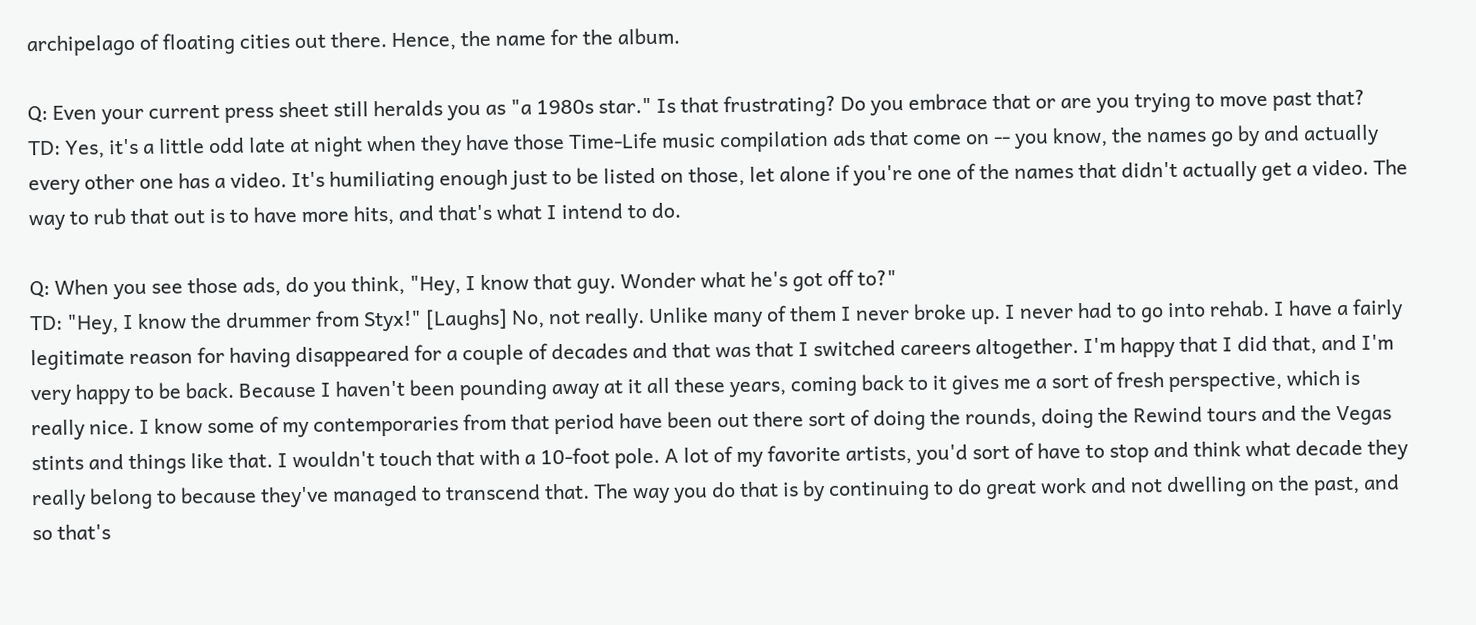archipelago of floating cities out there. Hence, the name for the album.

Q: Even your current press sheet still heralds you as "a 1980s star." Is that frustrating? Do you embrace that or are you trying to move past that?
TD: Yes, it's a little odd late at night when they have those Time-Life music compilation ads that come on -- you know, the names go by and actually every other one has a video. It's humiliating enough just to be listed on those, let alone if you're one of the names that didn't actually get a video. The way to rub that out is to have more hits, and that's what I intend to do.

Q: When you see those ads, do you think, "Hey, I know that guy. Wonder what he's got off to?"
TD: "Hey, I know the drummer from Styx!" [Laughs] No, not really. Unlike many of them I never broke up. I never had to go into rehab. I have a fairly legitimate reason for having disappeared for a couple of decades and that was that I switched careers altogether. I'm happy that I did that, and I'm very happy to be back. Because I haven't been pounding away at it all these years, coming back to it gives me a sort of fresh perspective, which is really nice. I know some of my contemporaries from that period have been out there sort of doing the rounds, doing the Rewind tours and the Vegas stints and things like that. I wouldn't touch that with a 10-foot pole. A lot of my favorite artists, you'd sort of have to stop and think what decade they really belong to because they've managed to transcend that. The way you do that is by continuing to do great work and not dwelling on the past, and so that's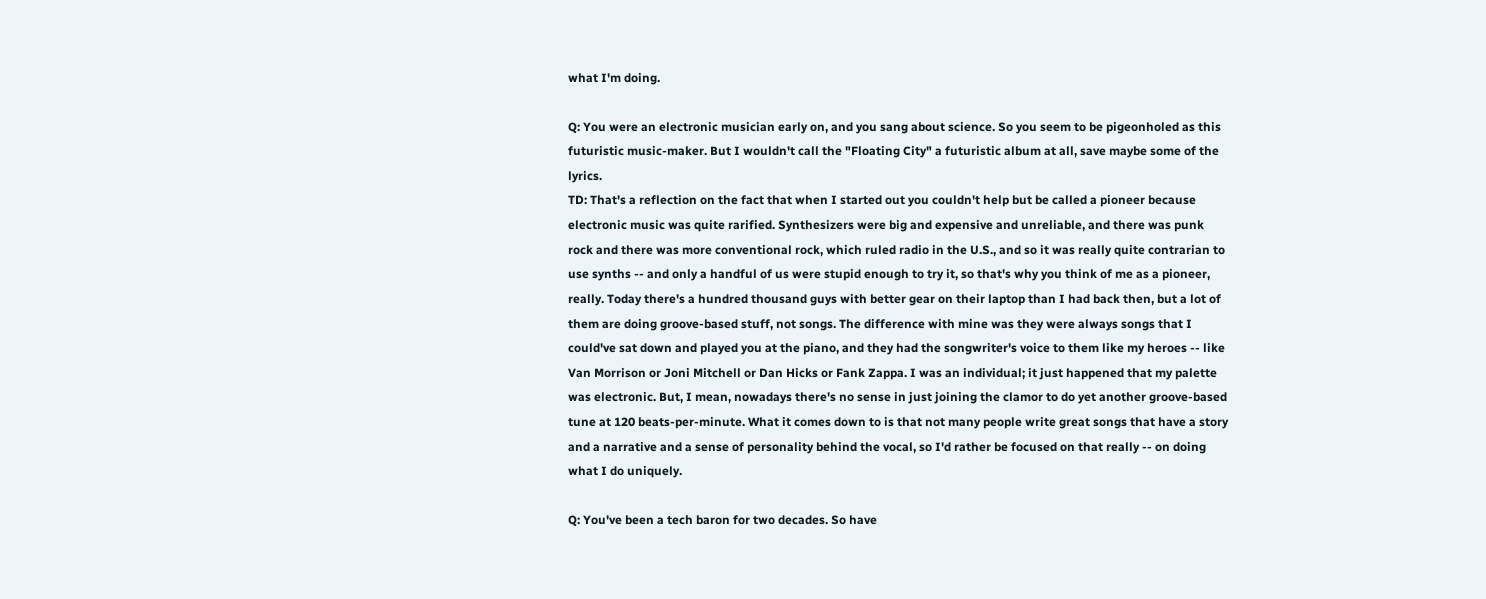what I'm doing.

Q: You were an electronic musician early on, and you sang about science. So you seem to be pigeonholed as this futuristic music-maker. But I wouldn't call the "Floating City" a futuristic album at all, save maybe some of the lyrics.
TD: That's a reflection on the fact that when I started out you couldn't help but be called a pioneer because electronic music was quite rarified. Synthesizers were big and expensive and unreliable, and there was punk rock and there was more conventional rock, which ruled radio in the U.S., and so it was really quite contrarian to use synths -- and only a handful of us were stupid enough to try it, so that's why you think of me as a pioneer, really. Today there's a hundred thousand guys with better gear on their laptop than I had back then, but a lot of them are doing groove-based stuff, not songs. The difference with mine was they were always songs that I could've sat down and played you at the piano, and they had the songwriter's voice to them like my heroes -- like Van Morrison or Joni Mitchell or Dan Hicks or Fank Zappa. I was an individual; it just happened that my palette was electronic. But, I mean, nowadays there's no sense in just joining the clamor to do yet another groove-based tune at 120 beats-per-minute. What it comes down to is that not many people write great songs that have a story and a narrative and a sense of personality behind the vocal, so I'd rather be focused on that really -- on doing what I do uniquely.

Q: You've been a tech baron for two decades. So have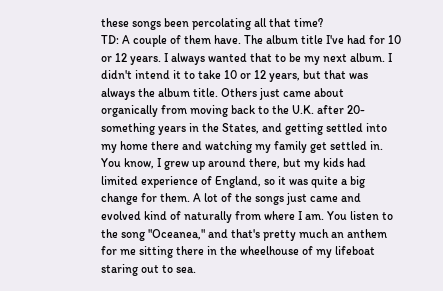these songs been percolating all that time?
TD: A couple of them have. The album title I've had for 10 or 12 years. I always wanted that to be my next album. I didn't intend it to take 10 or 12 years, but that was always the album title. Others just came about organically from moving back to the U.K. after 20-something years in the States, and getting settled into my home there and watching my family get settled in. You know, I grew up around there, but my kids had limited experience of England, so it was quite a big change for them. A lot of the songs just came and evolved kind of naturally from where I am. You listen to the song "Oceanea," and that's pretty much an anthem for me sitting there in the wheelhouse of my lifeboat staring out to sea.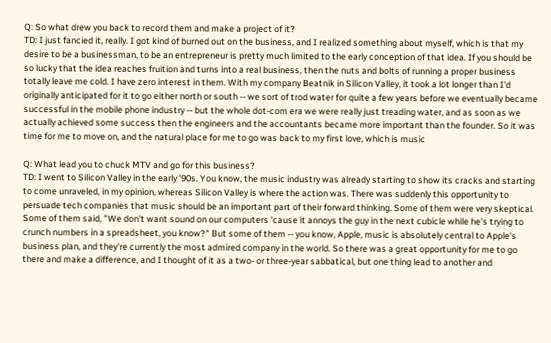Q: So what drew you back to record them and make a project of it?
TD: I just fancied it, really. I got kind of burned out on the business, and I realized something about myself, which is that my desire to be a businessman, to be an entrepreneur is pretty much limited to the early conception of that idea. If you should be so lucky that the idea reaches fruition and turns into a real business, then the nuts and bolts of running a proper business totally leave me cold. I have zero interest in them. With my company Beatnik in Silicon Valley, it took a lot longer than I'd originally anticipated for it to go either north or south -- we sort of trod water for quite a few years before we eventually became successful in the mobile phone industry -- but the whole dot-com era we were really just treading water, and as soon as we actually achieved some success then the engineers and the accountants became more important than the founder. So it was time for me to move on, and the natural place for me to go was back to my first love, which is music

Q: What lead you to chuck MTV and go for this business?
TD: I went to Silicon Valley in the early '90s. You know, the music industry was already starting to show its cracks and starting to come unraveled, in my opinion, whereas Silicon Valley is where the action was. There was suddenly this opportunity to persuade tech companies that music should be an important part of their forward thinking. Some of them were very skeptical. Some of them said, "We don't want sound on our computers 'cause it annoys the guy in the next cubicle while he's trying to crunch numbers in a spreadsheet, you know?" But some of them -- you know, Apple, music is absolutely central to Apple's business plan, and they're currently the most admired company in the world. So there was a great opportunity for me to go there and make a difference, and I thought of it as a two- or three-year sabbatical, but one thing lead to another and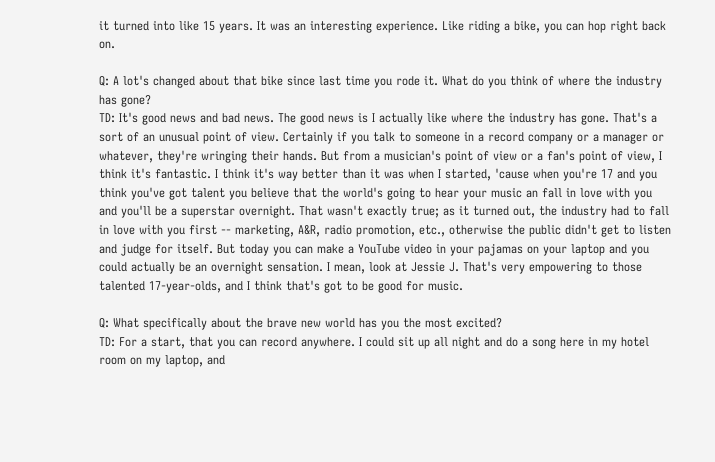it turned into like 15 years. It was an interesting experience. Like riding a bike, you can hop right back on.

Q: A lot's changed about that bike since last time you rode it. What do you think of where the industry has gone?
TD: It's good news and bad news. The good news is I actually like where the industry has gone. That's a sort of an unusual point of view. Certainly if you talk to someone in a record company or a manager or whatever, they're wringing their hands. But from a musician's point of view or a fan's point of view, I think it's fantastic. I think it's way better than it was when I started, 'cause when you're 17 and you think you've got talent you believe that the world's going to hear your music an fall in love with you and you'll be a superstar overnight. That wasn't exactly true; as it turned out, the industry had to fall in love with you first -- marketing, A&R, radio promotion, etc., otherwise the public didn't get to listen and judge for itself. But today you can make a YouTube video in your pajamas on your laptop and you could actually be an overnight sensation. I mean, look at Jessie J. That's very empowering to those talented 17-year-olds, and I think that's got to be good for music.

Q: What specifically about the brave new world has you the most excited?
TD: For a start, that you can record anywhere. I could sit up all night and do a song here in my hotel room on my laptop, and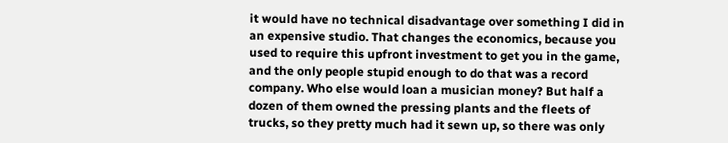it would have no technical disadvantage over something I did in an expensive studio. That changes the economics, because you used to require this upfront investment to get you in the game, and the only people stupid enough to do that was a record company. Who else would loan a musician money? But half a dozen of them owned the pressing plants and the fleets of trucks, so they pretty much had it sewn up, so there was only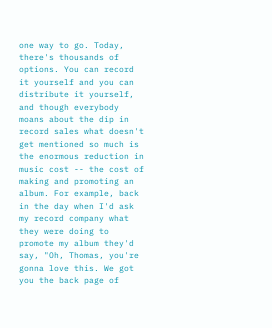one way to go. Today, there's thousands of options. You can record it yourself and you can distribute it yourself, and though everybody moans about the dip in record sales what doesn't get mentioned so much is the enormous reduction in music cost -- the cost of making and promoting an album. For example, back in the day when I'd ask my record company what they were doing to promote my album they'd say, "Oh, Thomas, you're gonna love this. We got you the back page of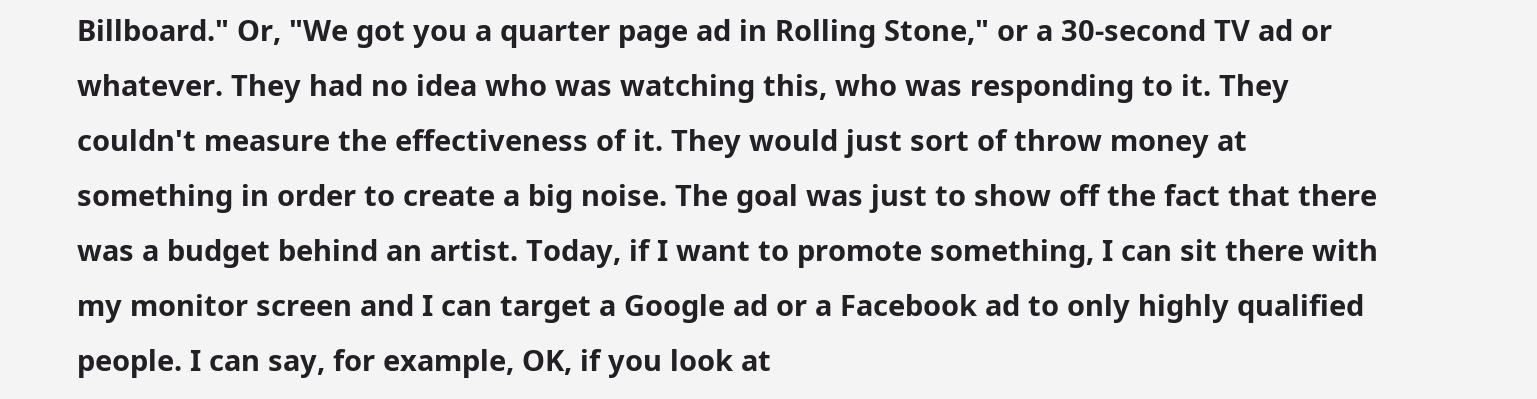Billboard." Or, "We got you a quarter page ad in Rolling Stone," or a 30-second TV ad or whatever. They had no idea who was watching this, who was responding to it. They couldn't measure the effectiveness of it. They would just sort of throw money at something in order to create a big noise. The goal was just to show off the fact that there was a budget behind an artist. Today, if I want to promote something, I can sit there with my monitor screen and I can target a Google ad or a Facebook ad to only highly qualified people. I can say, for example, OK, if you look at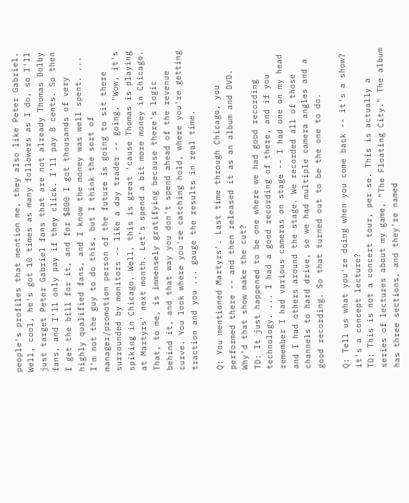people's profiles that mention me, they also like Peter Gabriel. Well, cool, he's got 10 times as many followers as I do, so I'll just target Peter Gabriel fans that are not already Thomas Dolby fans, and I'll only pay if they click. I'll pay 8 cents. So then I get the bill for it, and for $800 I got thousands of very highly qualified fans, and I know the money was well spent. ... I'm not the guy to do this, but I think the sort of manager/promotion person of the future is going to sit there surrounded by monitors -- like a day trader -- going, "Wow, it's spiking in Chicago. Well, this is great 'cause Thomas is playing at Martyrs' next month. Let's spend a bit more money in Chicago. That, to me, is immensely gratifying because there's logic behind it, and that way you don't spend ahead of the revenue curve. You look where you're catching hold, where you're getting traction and you ... gauge the results in real time.

Q: You mentioned Martyrs'. Last time through Chicago, you performed there -- and then released it as an album and DVD. Why'd that show make the cut?
TD: It just happened to be one where we had good recording technology. ... I had a good recording of there, and if you remember I had various cameras on stage -- I had one on my head and I had others around the stage. We recorded all of those channels to hard drive, so we had multiple camera angles and a good recording. So that turned out to be the one to do.

Q: Tell us what you're doing when you come back -- it's a show? it's a concept lecture?
TD: This is not a concert tour, per se. This is actually a series of lectures about my game, "The Floating City." The album has three sections, and they're named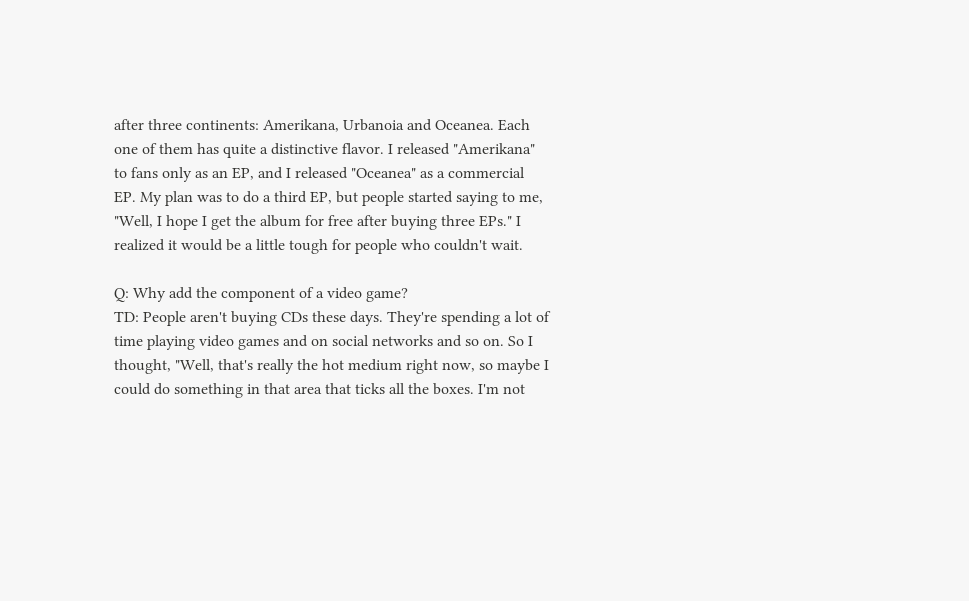after three continents: Amerikana, Urbanoia and Oceanea. Each one of them has quite a distinctive flavor. I released "Amerikana" to fans only as an EP, and I released "Oceanea" as a commercial EP. My plan was to do a third EP, but people started saying to me, "Well, I hope I get the album for free after buying three EPs." I realized it would be a little tough for people who couldn't wait.

Q: Why add the component of a video game?
TD: People aren't buying CDs these days. They're spending a lot of time playing video games and on social networks and so on. So I thought, "Well, that's really the hot medium right now, so maybe I could do something in that area that ticks all the boxes. I'm not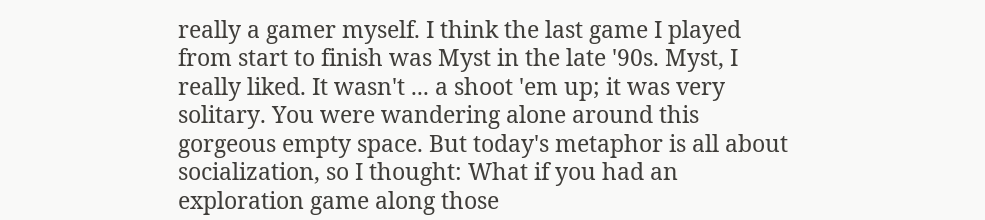really a gamer myself. I think the last game I played from start to finish was Myst in the late '90s. Myst, I really liked. It wasn't ... a shoot 'em up; it was very solitary. You were wandering alone around this gorgeous empty space. But today's metaphor is all about socialization, so I thought: What if you had an exploration game along those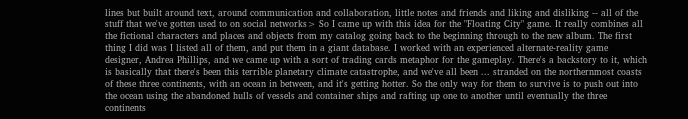lines but built around text, around communication and collaboration, little notes and friends and liking and disliking -- all of the stuff that we've gotten used to on social networks> So I came up with this idea for the "Floating City" game. It really combines all the fictional characters and places and objects from my catalog going back to the beginning through to the new album. The first thing I did was I listed all of them, and put them in a giant database. I worked with an experienced alternate-reality game designer, Andrea Phillips, and we came up with a sort of trading cards metaphor for the gameplay. There's a backstory to it, which is basically that there's been this terrible planetary climate catastrophe, and we've all been ... stranded on the northernmost coasts of these three continents, with an ocean in between, and it's getting hotter. So the only way for them to survive is to push out into the ocean using the abandoned hulls of vessels and container ships and rafting up one to another until eventually the three continents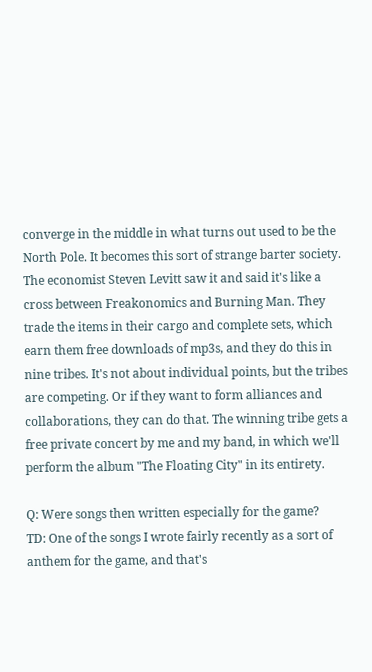converge in the middle in what turns out used to be the North Pole. It becomes this sort of strange barter society. The economist Steven Levitt saw it and said it's like a cross between Freakonomics and Burning Man. They trade the items in their cargo and complete sets, which earn them free downloads of mp3s, and they do this in nine tribes. It's not about individual points, but the tribes are competing. Or if they want to form alliances and collaborations, they can do that. The winning tribe gets a free private concert by me and my band, in which we'll perform the album "The Floating City" in its entirety.

Q: Were songs then written especially for the game?
TD: One of the songs I wrote fairly recently as a sort of anthem for the game, and that's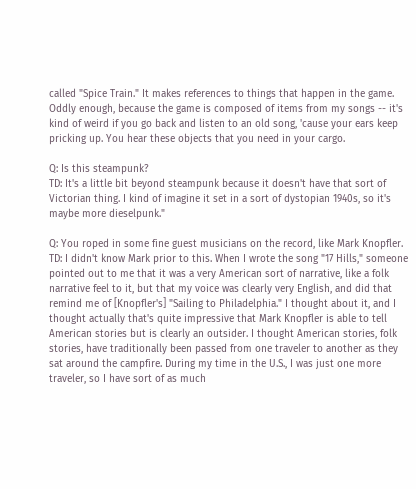called "Spice Train." It makes references to things that happen in the game. Oddly enough, because the game is composed of items from my songs -- it's kind of weird if you go back and listen to an old song, 'cause your ears keep pricking up. You hear these objects that you need in your cargo.

Q: Is this steampunk?
TD: It's a little bit beyond steampunk because it doesn't have that sort of Victorian thing. I kind of imagine it set in a sort of dystopian 1940s, so it's maybe more dieselpunk."

Q: You roped in some fine guest musicians on the record, like Mark Knopfler.
TD: I didn't know Mark prior to this. When I wrote the song "17 Hills," someone pointed out to me that it was a very American sort of narrative, like a folk narrative feel to it, but that my voice was clearly very English, and did that remind me of [Knopfler's] "Sailing to Philadelphia." I thought about it, and I thought actually that's quite impressive that Mark Knopfler is able to tell American stories but is clearly an outsider. I thought American stories, folk stories, have traditionally been passed from one traveler to another as they sat around the campfire. During my time in the U.S., I was just one more traveler, so I have sort of as much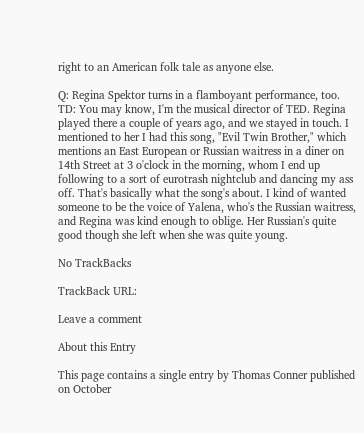right to an American folk tale as anyone else.

Q: Regina Spektor turns in a flamboyant performance, too.
TD: You may know, I'm the musical director of TED. Regina played there a couple of years ago, and we stayed in touch. I mentioned to her I had this song, "Evil Twin Brother," which mentions an East European or Russian waitress in a diner on 14th Street at 3 o'clock in the morning, whom I end up following to a sort of eurotrash nightclub and dancing my ass off. That's basically what the song's about. I kind of wanted someone to be the voice of Yalena, who's the Russian waitress, and Regina was kind enough to oblige. Her Russian's quite good though she left when she was quite young.

No TrackBacks

TrackBack URL:

Leave a comment

About this Entry

This page contains a single entry by Thomas Conner published on October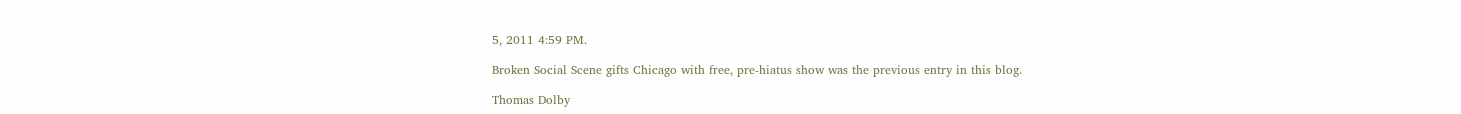5, 2011 4:59 PM.

Broken Social Scene gifts Chicago with free, pre-hiatus show was the previous entry in this blog.

Thomas Dolby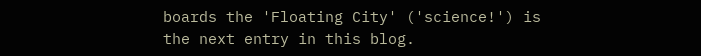boards the 'Floating City' ('science!') is the next entry in this blog.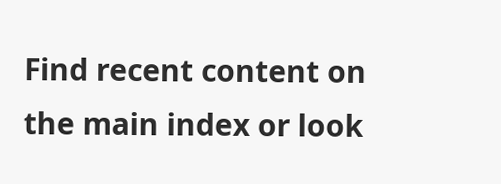Find recent content on the main index or look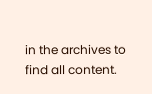in the archives to find all content.